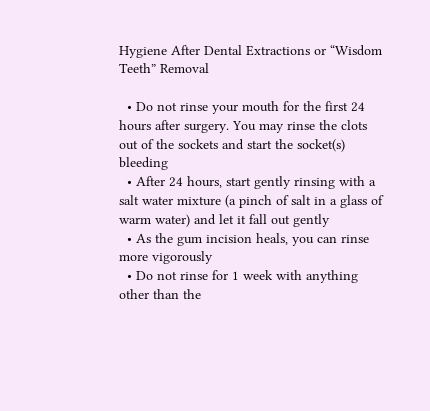Hygiene After Dental Extractions or “Wisdom Teeth” Removal

  • Do not rinse your mouth for the first 24 hours after surgery. You may rinse the clots out of the sockets and start the socket(s) bleeding
  • After 24 hours, start gently rinsing with a salt water mixture (a pinch of salt in a glass of warm water) and let it fall out gently
  • As the gum incision heals, you can rinse more vigorously
  • Do not rinse for 1 week with anything other than the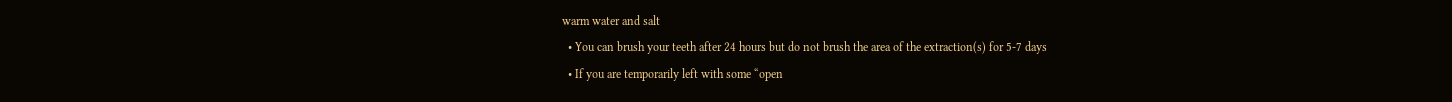warm water and salt
  • You can brush your teeth after 24 hours but do not brush the area of the extraction(s) for 5-7 days
  • If you are temporarily left with some “open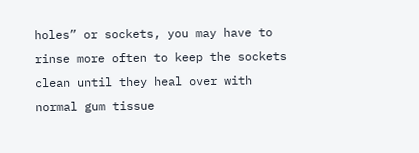holes” or sockets, you may have to rinse more often to keep the sockets clean until they heal over with normal gum tissue